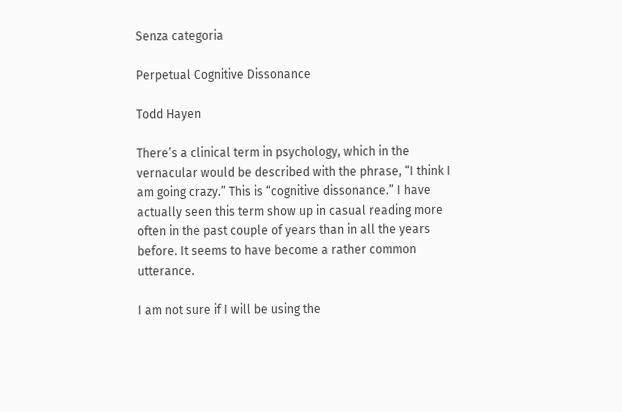Senza categoria

Perpetual Cognitive Dissonance

Todd Hayen

There’s a clinical term in psychology, which in the vernacular would be described with the phrase, “I think I am going crazy.” This is “cognitive dissonance.” I have actually seen this term show up in casual reading more often in the past couple of years than in all the years before. It seems to have become a rather common utterance.

I am not sure if I will be using the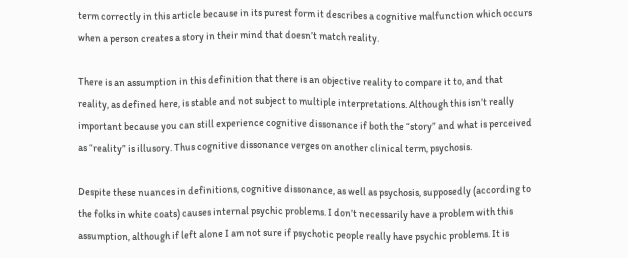term correctly in this article because in its purest form it describes a cognitive malfunction which occurs when a person creates a story in their mind that doesn’t match reality.

There is an assumption in this definition that there is an objective reality to compare it to, and that reality, as defined here, is stable and not subject to multiple interpretations. Although this isn’t really important because you can still experience cognitive dissonance if both the “story” and what is perceived as “reality” is illusory. Thus cognitive dissonance verges on another clinical term, psychosis.

Despite these nuances in definitions, cognitive dissonance, as well as psychosis, supposedly (according to the folks in white coats) causes internal psychic problems. I don’t necessarily have a problem with this assumption, although if left alone I am not sure if psychotic people really have psychic problems. It is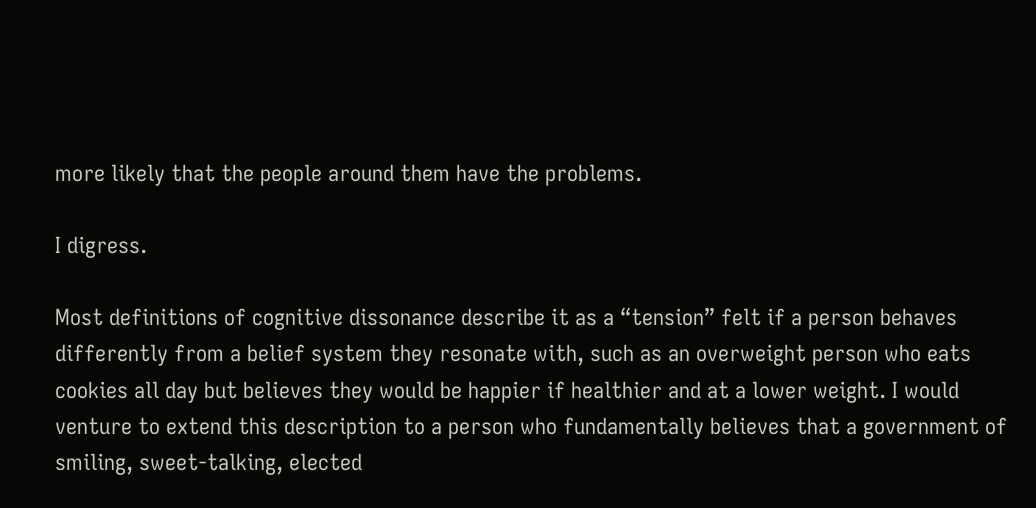more likely that the people around them have the problems.

I digress.

Most definitions of cognitive dissonance describe it as a “tension” felt if a person behaves differently from a belief system they resonate with, such as an overweight person who eats cookies all day but believes they would be happier if healthier and at a lower weight. I would venture to extend this description to a person who fundamentally believes that a government of smiling, sweet-talking, elected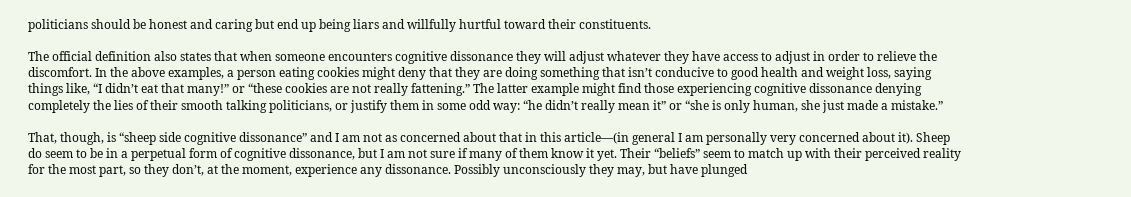politicians should be honest and caring but end up being liars and willfully hurtful toward their constituents.

The official definition also states that when someone encounters cognitive dissonance they will adjust whatever they have access to adjust in order to relieve the discomfort. In the above examples, a person eating cookies might deny that they are doing something that isn’t conducive to good health and weight loss, saying things like, “I didn’t eat that many!” or “these cookies are not really fattening.” The latter example might find those experiencing cognitive dissonance denying completely the lies of their smooth talking politicians, or justify them in some odd way: “he didn’t really mean it” or “she is only human, she just made a mistake.”

That, though, is “sheep side cognitive dissonance” and I am not as concerned about that in this article—(in general I am personally very concerned about it). Sheep do seem to be in a perpetual form of cognitive dissonance, but I am not sure if many of them know it yet. Their “beliefs” seem to match up with their perceived reality for the most part, so they don’t, at the moment, experience any dissonance. Possibly unconsciously they may, but have plunged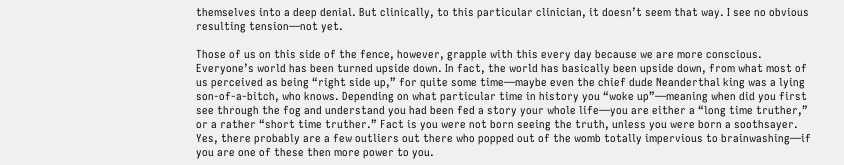themselves into a deep denial. But clinically, to this particular clinician, it doesn’t seem that way. I see no obvious resulting tension—not yet.

Those of us on this side of the fence, however, grapple with this every day because we are more conscious. Everyone’s world has been turned upside down. In fact, the world has basically been upside down, from what most of us perceived as being “right side up,” for quite some time—maybe even the chief dude Neanderthal king was a lying son-of-a-bitch, who knows. Depending on what particular time in history you “woke up”—meaning when did you first see through the fog and understand you had been fed a story your whole life—you are either a “long time truther,” or a rather “short time truther.” Fact is you were not born seeing the truth, unless you were born a soothsayer. Yes, there probably are a few outliers out there who popped out of the womb totally impervious to brainwashing—if you are one of these then more power to you.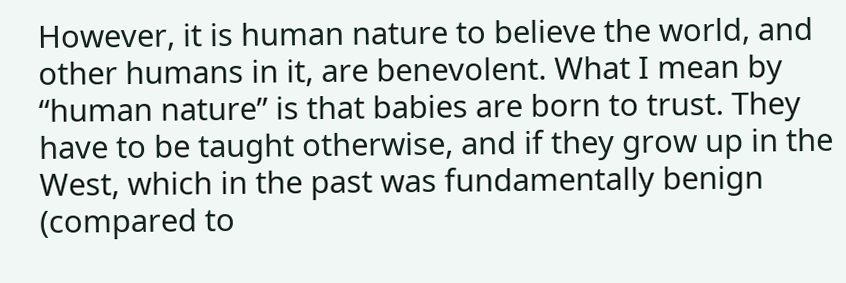However, it is human nature to believe the world, and other humans in it, are benevolent. What I mean by “human nature” is that babies are born to trust. They have to be taught otherwise, and if they grow up in the West, which in the past was fundamentally benign (compared to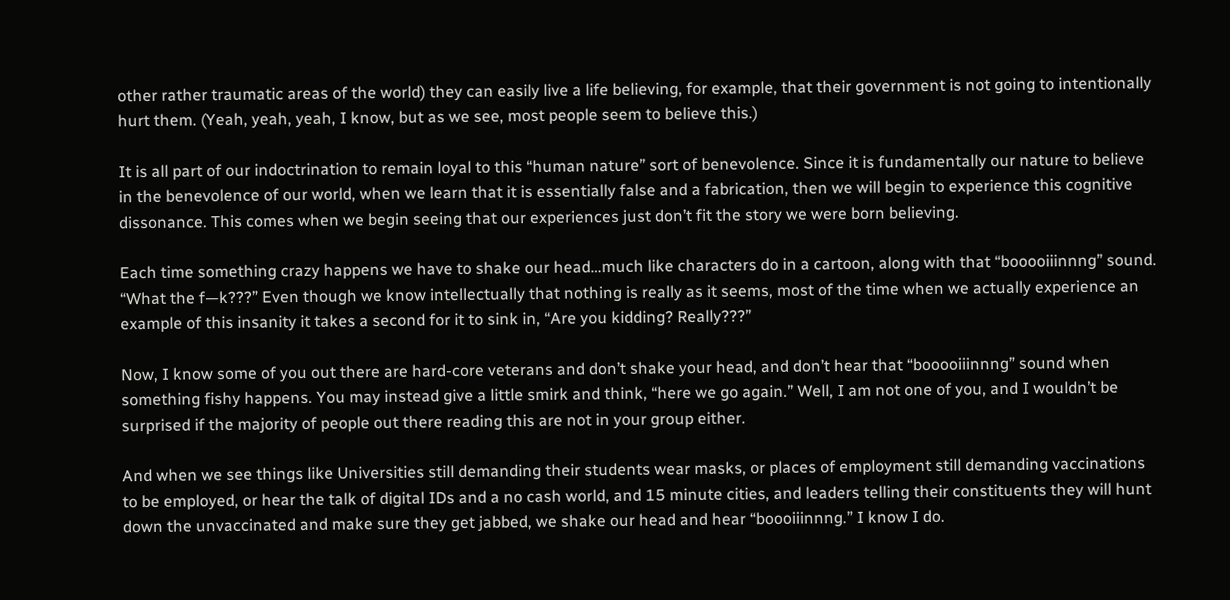other rather traumatic areas of the world) they can easily live a life believing, for example, that their government is not going to intentionally hurt them. (Yeah, yeah, yeah, I know, but as we see, most people seem to believe this.)

It is all part of our indoctrination to remain loyal to this “human nature” sort of benevolence. Since it is fundamentally our nature to believe in the benevolence of our world, when we learn that it is essentially false and a fabrication, then we will begin to experience this cognitive dissonance. This comes when we begin seeing that our experiences just don’t fit the story we were born believing.

Each time something crazy happens we have to shake our head…much like characters do in a cartoon, along with that “booooiiinnng” sound. “What the f—k???” Even though we know intellectually that nothing is really as it seems, most of the time when we actually experience an example of this insanity it takes a second for it to sink in, “Are you kidding? Really???”

Now, I know some of you out there are hard-core veterans and don’t shake your head, and don’t hear that “booooiiinnng” sound when something fishy happens. You may instead give a little smirk and think, “here we go again.” Well, I am not one of you, and I wouldn’t be surprised if the majority of people out there reading this are not in your group either.

And when we see things like Universities still demanding their students wear masks, or places of employment still demanding vaccinations to be employed, or hear the talk of digital IDs and a no cash world, and 15 minute cities, and leaders telling their constituents they will hunt down the unvaccinated and make sure they get jabbed, we shake our head and hear “boooiiinnng.” I know I do.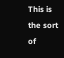This is the sort of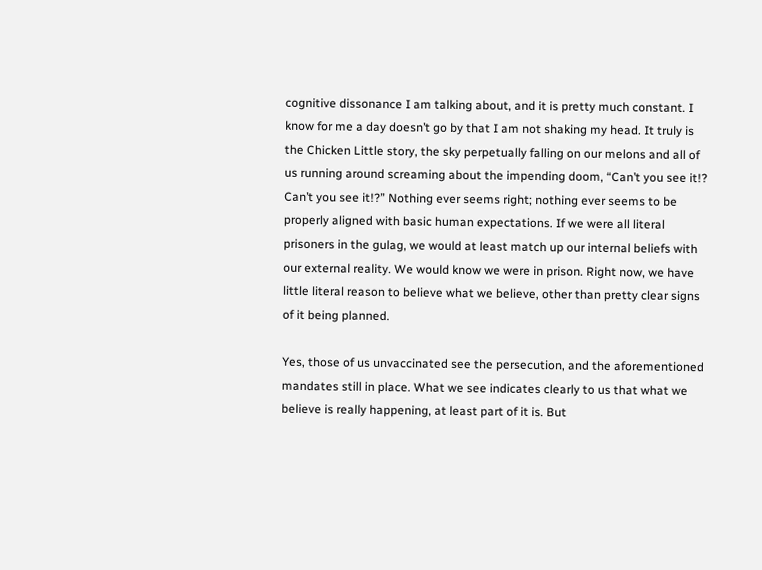cognitive dissonance I am talking about, and it is pretty much constant. I know for me a day doesn’t go by that I am not shaking my head. It truly is the Chicken Little story, the sky perpetually falling on our melons and all of us running around screaming about the impending doom, “Can’t you see it!? Can’t you see it!?” Nothing ever seems right; nothing ever seems to be properly aligned with basic human expectations. If we were all literal prisoners in the gulag, we would at least match up our internal beliefs with our external reality. We would know we were in prison. Right now, we have little literal reason to believe what we believe, other than pretty clear signs of it being planned.

Yes, those of us unvaccinated see the persecution, and the aforementioned mandates still in place. What we see indicates clearly to us that what we believe is really happening, at least part of it is. But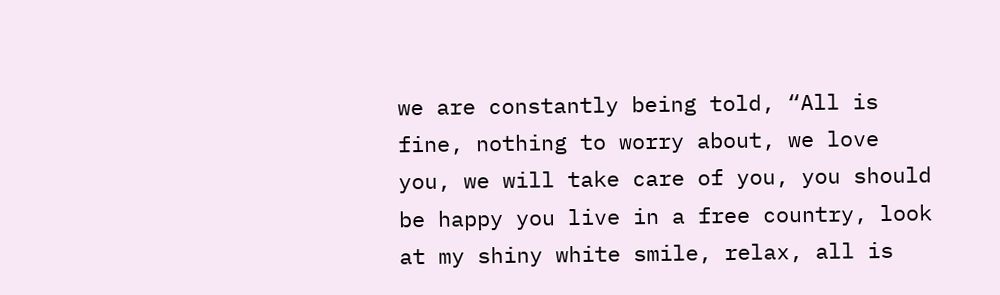we are constantly being told, “All is fine, nothing to worry about, we love you, we will take care of you, you should be happy you live in a free country, look at my shiny white smile, relax, all is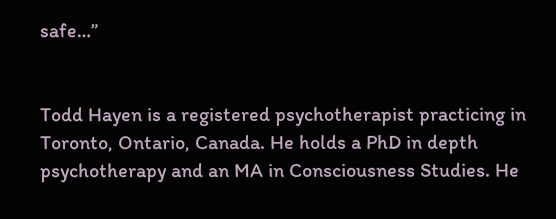safe…”


Todd Hayen is a registered psychotherapist practicing in Toronto, Ontario, Canada. He holds a PhD in depth psychotherapy and an MA in Consciousness Studies. He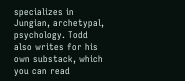specializes in Jungian, archetypal, psychology. Todd also writes for his own substack, which you can read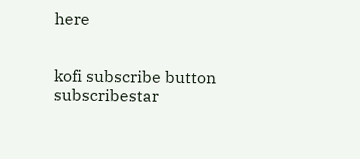here


kofi subscribe button subscribestar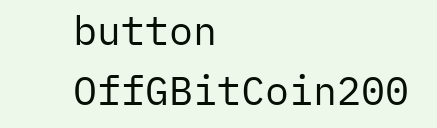button OffGBitCoin200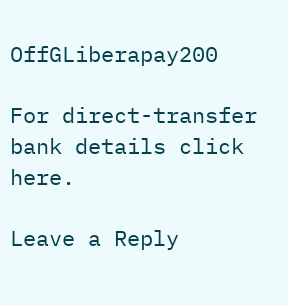OffGLiberapay200

For direct-transfer bank details click here.

Leave a Reply